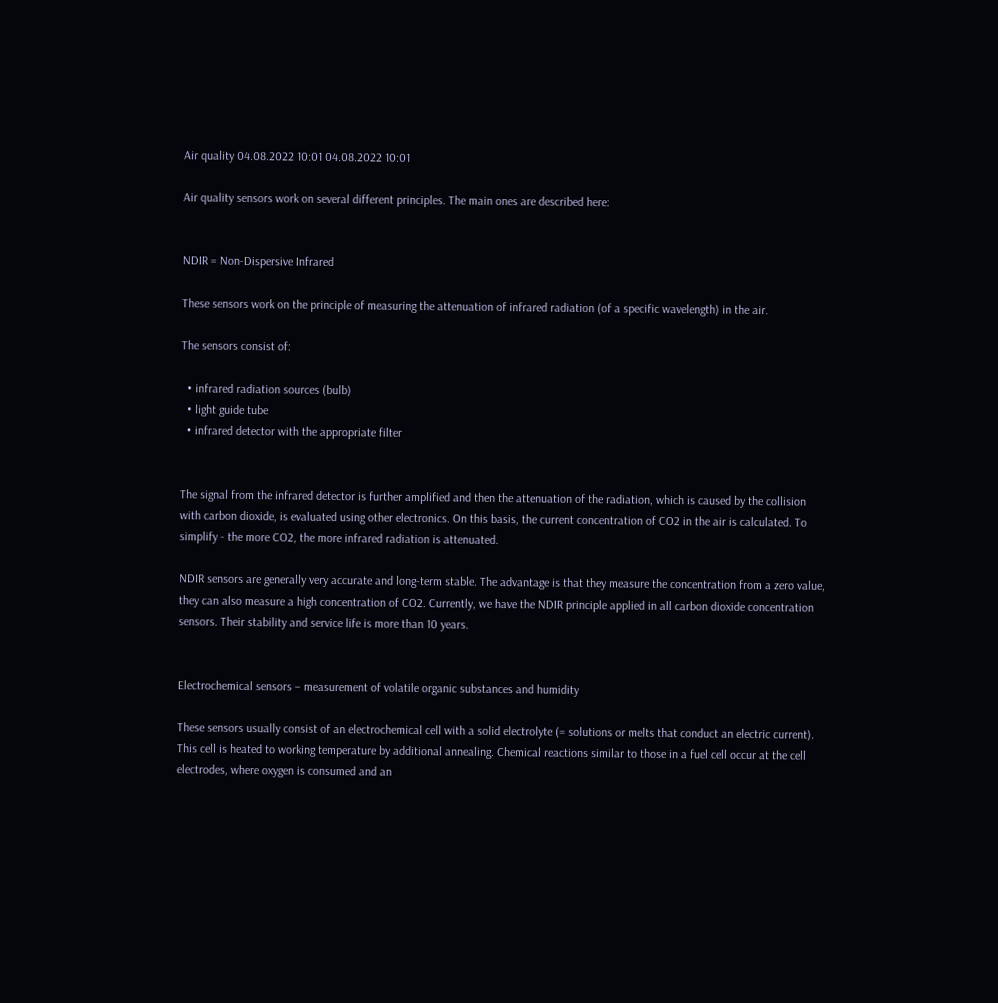Air quality 04.08.2022 10:01 04.08.2022 10:01

Air quality sensors work on several different principles. The main ones are described here:


NDIR = Non-Dispersive Infrared

These sensors work on the principle of measuring the attenuation of infrared radiation (of a specific wavelength) in the air.

The sensors consist of:

  • infrared radiation sources (bulb)
  • light guide tube
  • infrared detector with the appropriate filter


The signal from the infrared detector is further amplified and then the attenuation of the radiation, which is caused by the collision with carbon dioxide, is evaluated using other electronics. On this basis, the current concentration of CO2 in the air is calculated. To simplify - the more CO2, the more infrared radiation is attenuated.

NDIR sensors are generally very accurate and long-term stable. The advantage is that they measure the concentration from a zero value, they can also measure a high concentration of CO2. Currently, we have the NDIR principle applied in all carbon dioxide concentration sensors. Their stability and service life is more than 10 years.


Electrochemical sensors – measurement of volatile organic substances and humidity

These sensors usually consist of an electrochemical cell with a solid electrolyte (= solutions or melts that conduct an electric current). This cell is heated to working temperature by additional annealing. Chemical reactions similar to those in a fuel cell occur at the cell electrodes, where oxygen is consumed and an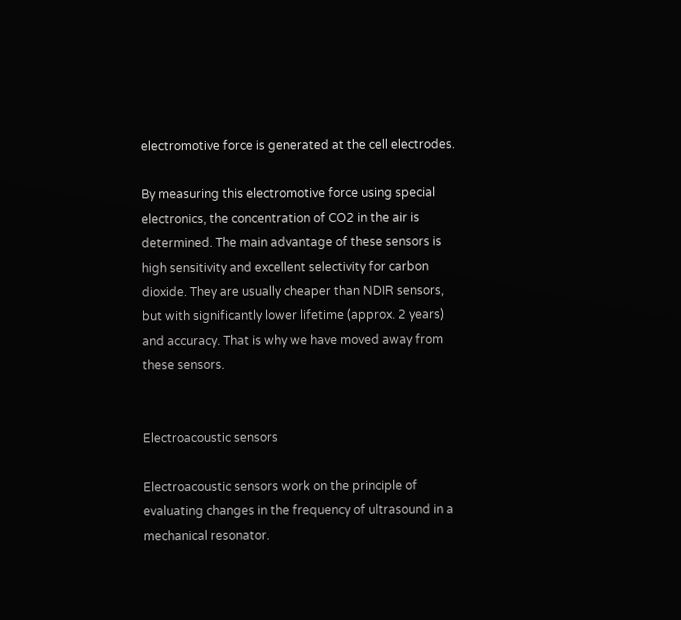electromotive force is generated at the cell electrodes.

By measuring this electromotive force using special electronics, the concentration of CO2 in the air is determined. The main advantage of these sensors is high sensitivity and excellent selectivity for carbon dioxide. They are usually cheaper than NDIR sensors, but with significantly lower lifetime (approx. 2 years) and accuracy. That is why we have moved away from these sensors.


Electroacoustic sensors

Electroacoustic sensors work on the principle of evaluating changes in the frequency of ultrasound in a mechanical resonator.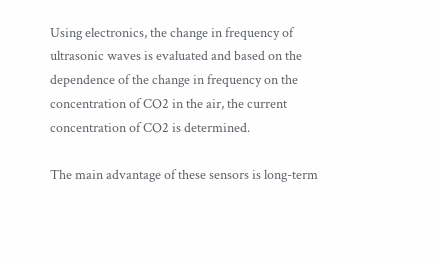Using electronics, the change in frequency of ultrasonic waves is evaluated and based on the dependence of the change in frequency on the concentration of CO2 in the air, the current concentration of CO2 is determined.

The main advantage of these sensors is long-term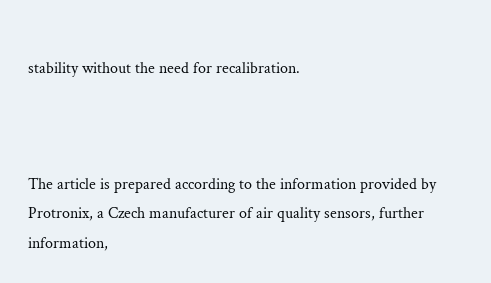stability without the need for recalibration.



The article is prepared according to the information provided by Protronix, a Czech manufacturer of air quality sensors, further information,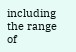including the range of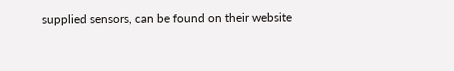supplied sensors, can be found on their website